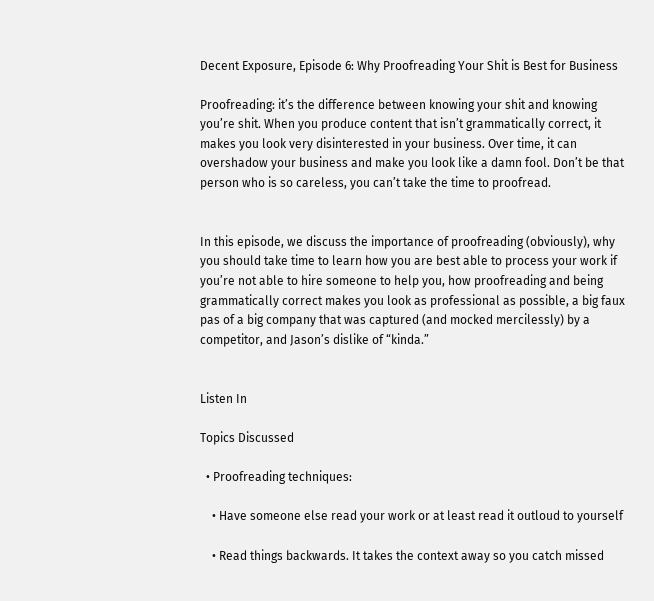Decent Exposure, Episode 6: Why Proofreading Your Shit is Best for Business

Proofreading: it’s the difference between knowing your shit and knowing you’re shit. When you produce content that isn’t grammatically correct, it makes you look very disinterested in your business. Over time, it can overshadow your business and make you look like a damn fool. Don’t be that person who is so careless, you can’t take the time to proofread.


In this episode, we discuss the importance of proofreading (obviously), why you should take time to learn how you are best able to process your work if you’re not able to hire someone to help you, how proofreading and being grammatically correct makes you look as professional as possible, a big faux pas of a big company that was captured (and mocked mercilessly) by a competitor, and Jason’s dislike of “kinda.”


Listen In

Topics Discussed

  • Proofreading techniques:

    • Have someone else read your work or at least read it outloud to yourself

    • Read things backwards. It takes the context away so you catch missed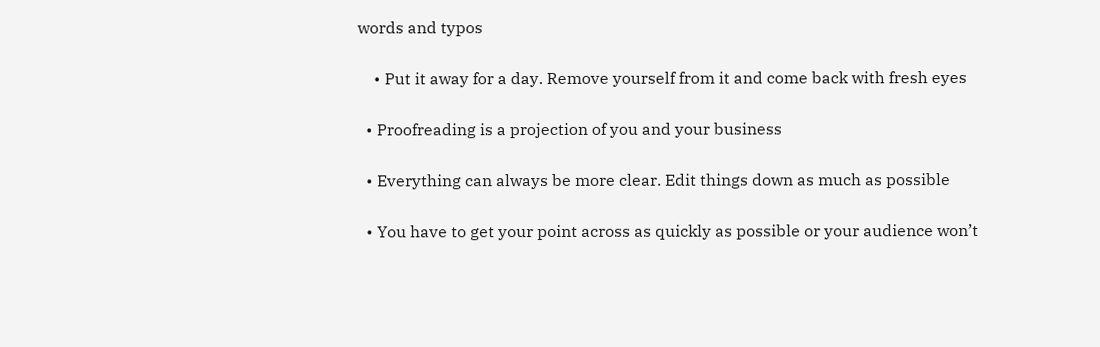words and typos

    • Put it away for a day. Remove yourself from it and come back with fresh eyes

  • Proofreading is a projection of you and your business

  • Everything can always be more clear. Edit things down as much as possible

  • You have to get your point across as quickly as possible or your audience won’t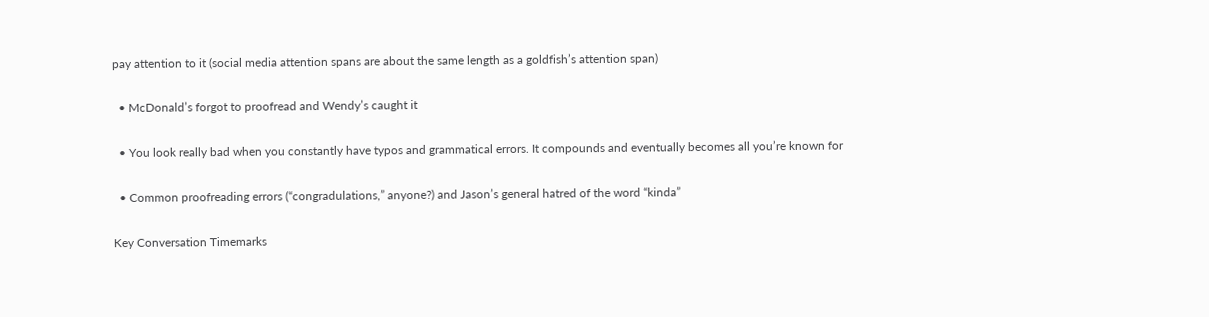pay attention to it (social media attention spans are about the same length as a goldfish’s attention span)

  • McDonald’s forgot to proofread and Wendy’s caught it

  • You look really bad when you constantly have typos and grammatical errors. It compounds and eventually becomes all you’re known for

  • Common proofreading errors (“congradulations,” anyone?) and Jason’s general hatred of the word “kinda”

Key Conversation Timemarks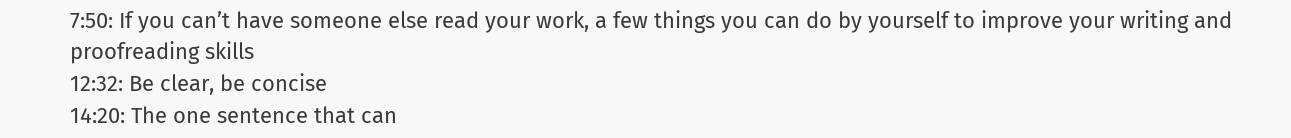7:50: If you can’t have someone else read your work, a few things you can do by yourself to improve your writing and proofreading skills
12:32: Be clear, be concise
14:20: The one sentence that can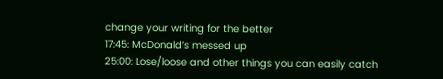change your writing for the better
17:45: McDonald’s messed up
25:00: Lose/loose and other things you can easily catch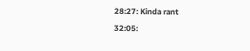28:27: Kinda rant
32:05: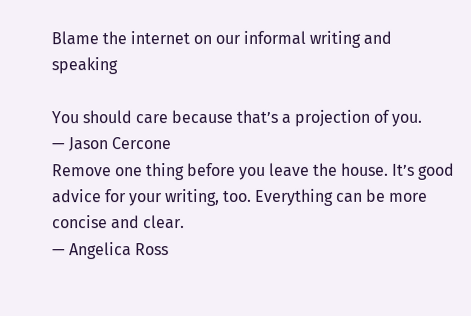Blame the internet on our informal writing and speaking

You should care because that’s a projection of you.
— Jason Cercone
Remove one thing before you leave the house. It’s good advice for your writing, too. Everything can be more concise and clear.
— Angelica Ross